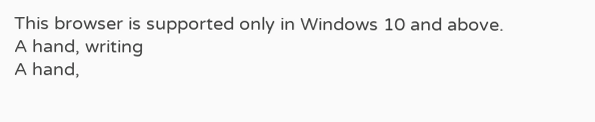This browser is supported only in Windows 10 and above.
A hand, writing
A hand,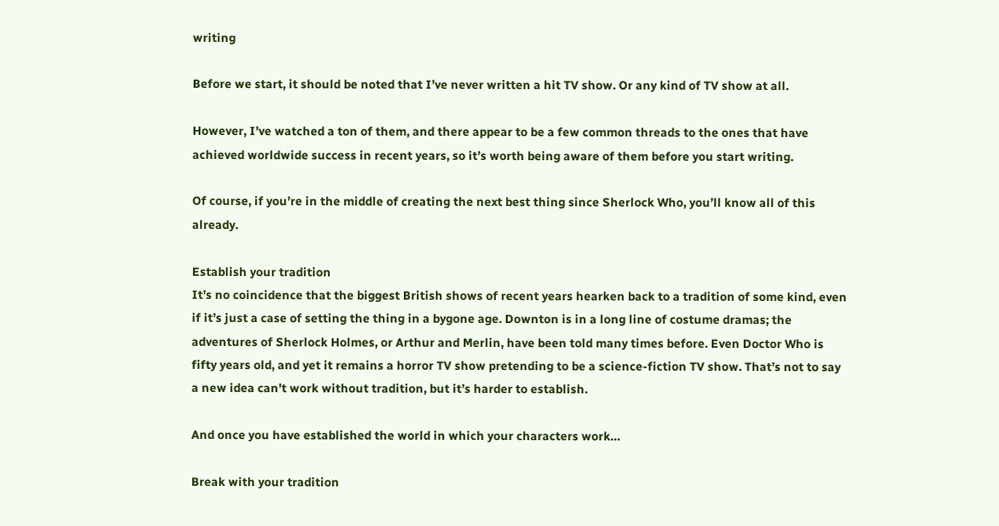writing

Before we start, it should be noted that I’ve never written a hit TV show. Or any kind of TV show at all.

However, I’ve watched a ton of them, and there appear to be a few common threads to the ones that have achieved worldwide success in recent years, so it’s worth being aware of them before you start writing.

Of course, if you’re in the middle of creating the next best thing since Sherlock Who, you’ll know all of this already.

Establish your tradition
It’s no coincidence that the biggest British shows of recent years hearken back to a tradition of some kind, even if it’s just a case of setting the thing in a bygone age. Downton is in a long line of costume dramas; the adventures of Sherlock Holmes, or Arthur and Merlin, have been told many times before. Even Doctor Who is fifty years old, and yet it remains a horror TV show pretending to be a science-fiction TV show. That’s not to say a new idea can’t work without tradition, but it’s harder to establish.

And once you have established the world in which your characters work…

Break with your tradition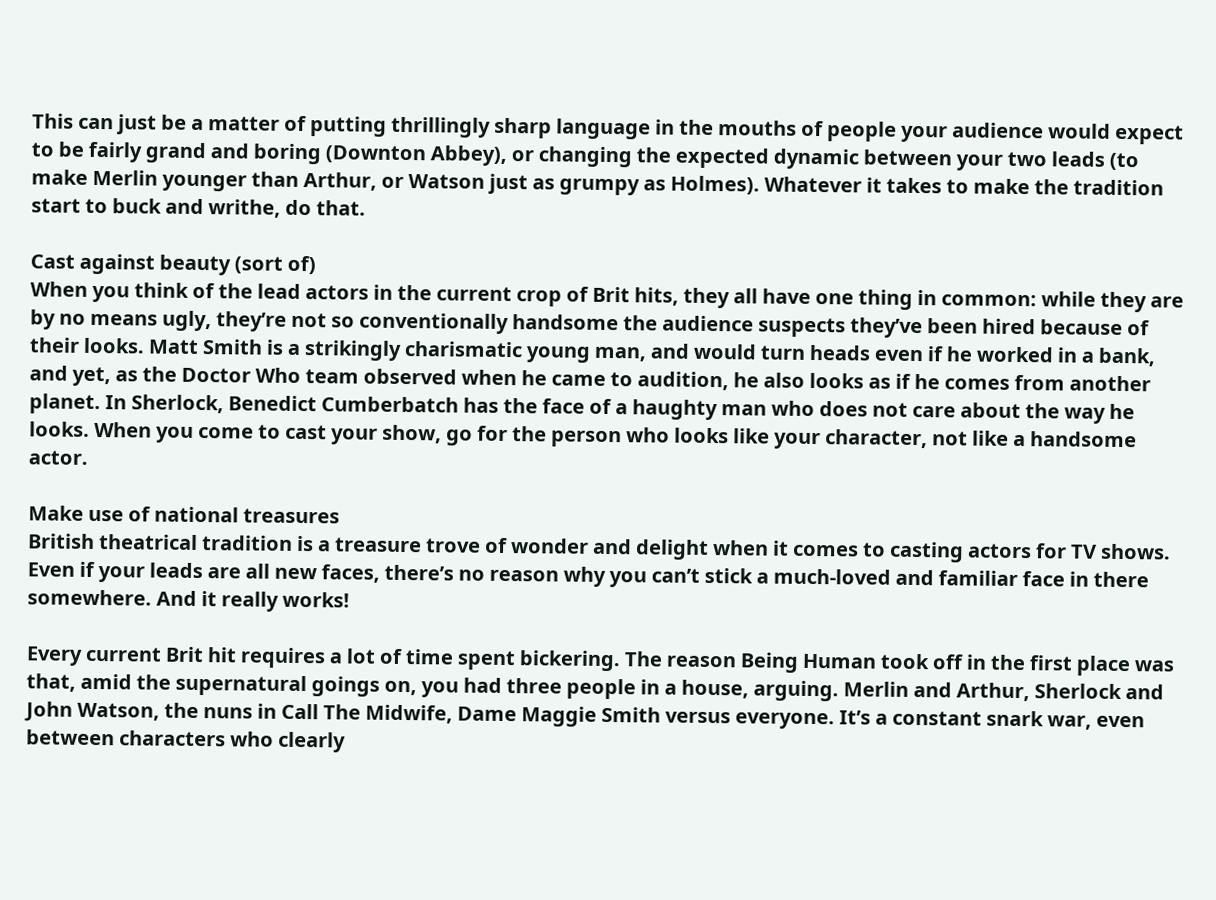This can just be a matter of putting thrillingly sharp language in the mouths of people your audience would expect to be fairly grand and boring (Downton Abbey), or changing the expected dynamic between your two leads (to make Merlin younger than Arthur, or Watson just as grumpy as Holmes). Whatever it takes to make the tradition start to buck and writhe, do that.

Cast against beauty (sort of)
When you think of the lead actors in the current crop of Brit hits, they all have one thing in common: while they are by no means ugly, they’re not so conventionally handsome the audience suspects they’ve been hired because of their looks. Matt Smith is a strikingly charismatic young man, and would turn heads even if he worked in a bank, and yet, as the Doctor Who team observed when he came to audition, he also looks as if he comes from another planet. In Sherlock, Benedict Cumberbatch has the face of a haughty man who does not care about the way he looks. When you come to cast your show, go for the person who looks like your character, not like a handsome actor.

Make use of national treasures
British theatrical tradition is a treasure trove of wonder and delight when it comes to casting actors for TV shows. Even if your leads are all new faces, there’s no reason why you can’t stick a much-loved and familiar face in there somewhere. And it really works!

Every current Brit hit requires a lot of time spent bickering. The reason Being Human took off in the first place was that, amid the supernatural goings on, you had three people in a house, arguing. Merlin and Arthur, Sherlock and John Watson, the nuns in Call The Midwife, Dame Maggie Smith versus everyone. It’s a constant snark war, even between characters who clearly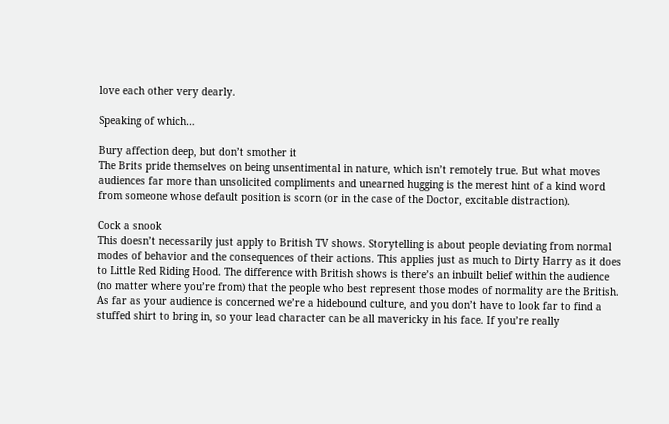love each other very dearly.

Speaking of which…

Bury affection deep, but don’t smother it
The Brits pride themselves on being unsentimental in nature, which isn’t remotely true. But what moves audiences far more than unsolicited compliments and unearned hugging is the merest hint of a kind word from someone whose default position is scorn (or in the case of the Doctor, excitable distraction).

Cock a snook
This doesn’t necessarily just apply to British TV shows. Storytelling is about people deviating from normal modes of behavior and the consequences of their actions. This applies just as much to Dirty Harry as it does to Little Red Riding Hood. The difference with British shows is there’s an inbuilt belief within the audience (no matter where you’re from) that the people who best represent those modes of normality are the British. As far as your audience is concerned we’re a hidebound culture, and you don’t have to look far to find a stuffed shirt to bring in, so your lead character can be all mavericky in his face. If you’re really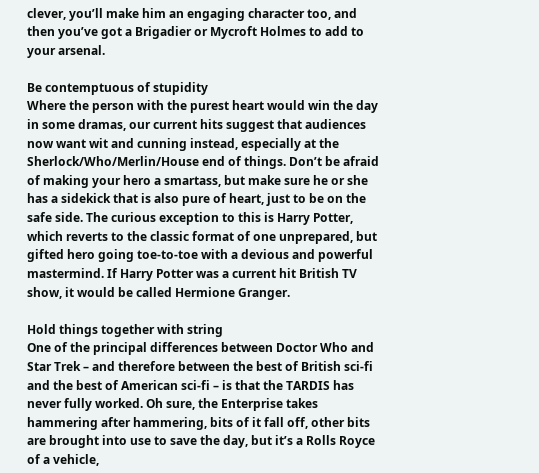clever, you’ll make him an engaging character too, and then you’ve got a Brigadier or Mycroft Holmes to add to your arsenal.

Be contemptuous of stupidity
Where the person with the purest heart would win the day in some dramas, our current hits suggest that audiences now want wit and cunning instead, especially at the Sherlock/Who/Merlin/House end of things. Don’t be afraid of making your hero a smartass, but make sure he or she has a sidekick that is also pure of heart, just to be on the safe side. The curious exception to this is Harry Potter, which reverts to the classic format of one unprepared, but gifted hero going toe-to-toe with a devious and powerful mastermind. If Harry Potter was a current hit British TV show, it would be called Hermione Granger.

Hold things together with string
One of the principal differences between Doctor Who and Star Trek – and therefore between the best of British sci-fi and the best of American sci-fi – is that the TARDIS has never fully worked. Oh sure, the Enterprise takes hammering after hammering, bits of it fall off, other bits are brought into use to save the day, but it’s a Rolls Royce of a vehicle,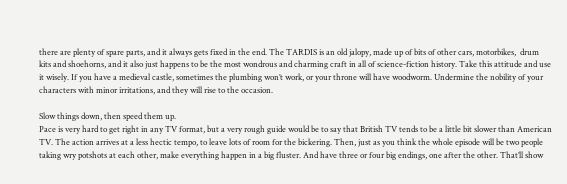there are plenty of spare parts, and it always gets fixed in the end. The TARDIS is an old jalopy, made up of bits of other cars, motorbikes,  drum kits and shoehorns, and it also just happens to be the most wondrous and charming craft in all of science-fiction history. Take this attitude and use it wisely. If you have a medieval castle, sometimes the plumbing won’t work, or your throne will have woodworm. Undermine the nobility of your characters with minor irritations, and they will rise to the occasion.

Slow things down, then speed them up.
Pace is very hard to get right in any TV format, but a very rough guide would be to say that British TV tends to be a little bit slower than American TV. The action arrives at a less hectic tempo, to leave lots of room for the bickering. Then, just as you think the whole episode will be two people taking wry potshots at each other, make everything happen in a big fluster. And have three or four big endings, one after the other. That’ll show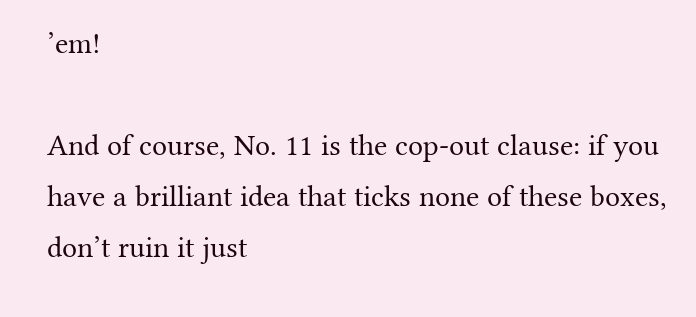’em!

And of course, No. 11 is the cop-out clause: if you have a brilliant idea that ticks none of these boxes, don’t ruin it just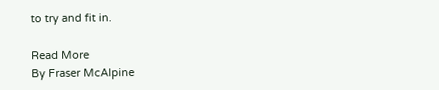to try and fit in.

Read More
By Fraser McAlpine